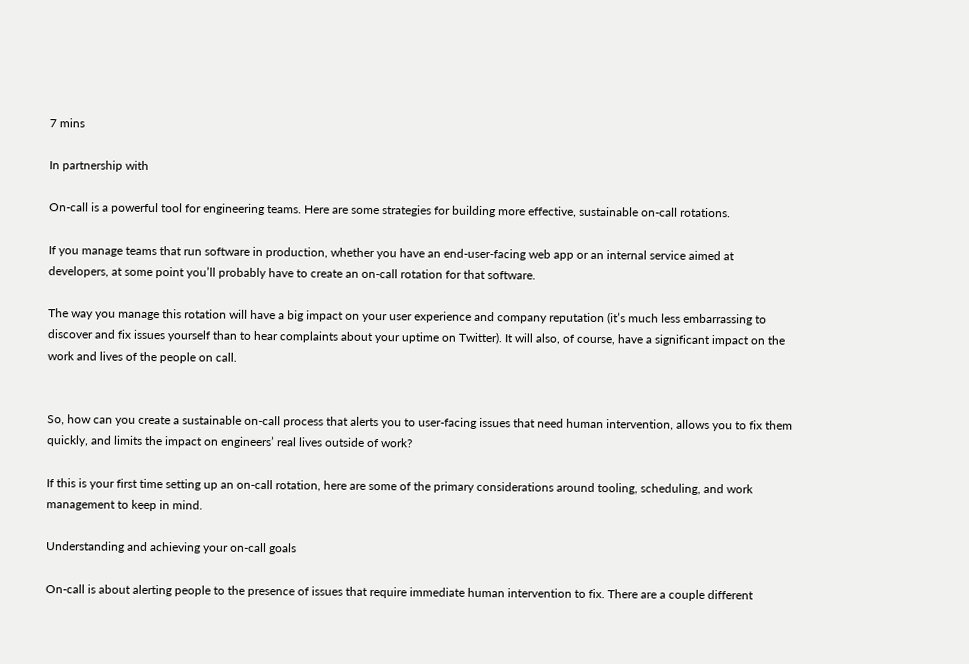7 mins

In partnership with

On-call is a powerful tool for engineering teams. Here are some strategies for building more effective, sustainable on-call rotations.

If you manage teams that run software in production, whether you have an end-user-facing web app or an internal service aimed at developers, at some point you’ll probably have to create an on-call rotation for that software.

The way you manage this rotation will have a big impact on your user experience and company reputation (it’s much less embarrassing to discover and fix issues yourself than to hear complaints about your uptime on Twitter). It will also, of course, have a significant impact on the work and lives of the people on call.


So, how can you create a sustainable on-call process that alerts you to user-facing issues that need human intervention, allows you to fix them quickly, and limits the impact on engineers’ real lives outside of work?

If this is your first time setting up an on-call rotation, here are some of the primary considerations around tooling, scheduling, and work management to keep in mind.

Understanding and achieving your on-call goals

On-call is about alerting people to the presence of issues that require immediate human intervention to fix. There are a couple different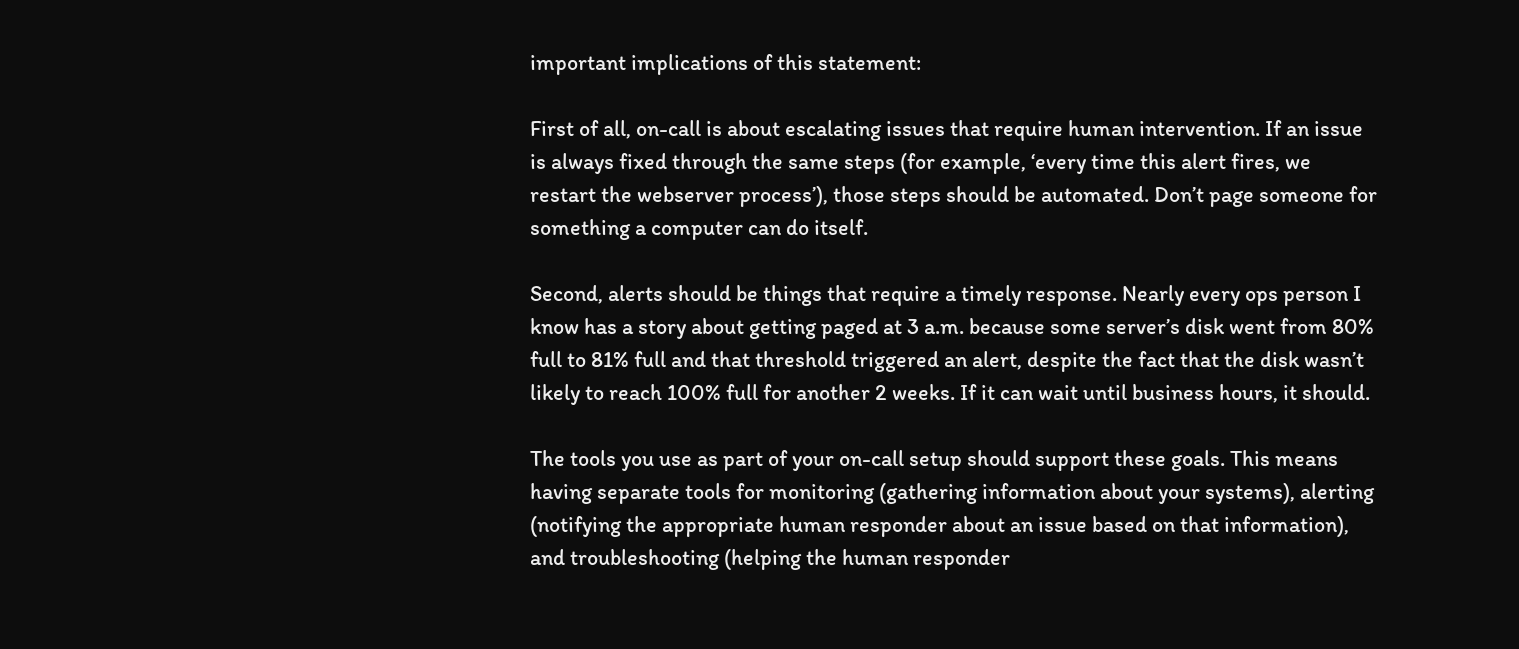important implications of this statement:

First of all, on-call is about escalating issues that require human intervention. If an issue is always fixed through the same steps (for example, ‘every time this alert fires, we restart the webserver process’), those steps should be automated. Don’t page someone for something a computer can do itself.

Second, alerts should be things that require a timely response. Nearly every ops person I know has a story about getting paged at 3 a.m. because some server’s disk went from 80% full to 81% full and that threshold triggered an alert, despite the fact that the disk wasn’t likely to reach 100% full for another 2 weeks. If it can wait until business hours, it should.

The tools you use as part of your on-call setup should support these goals. This means having separate tools for monitoring (gathering information about your systems), alerting (notifying the appropriate human responder about an issue based on that information), and troubleshooting (helping the human responder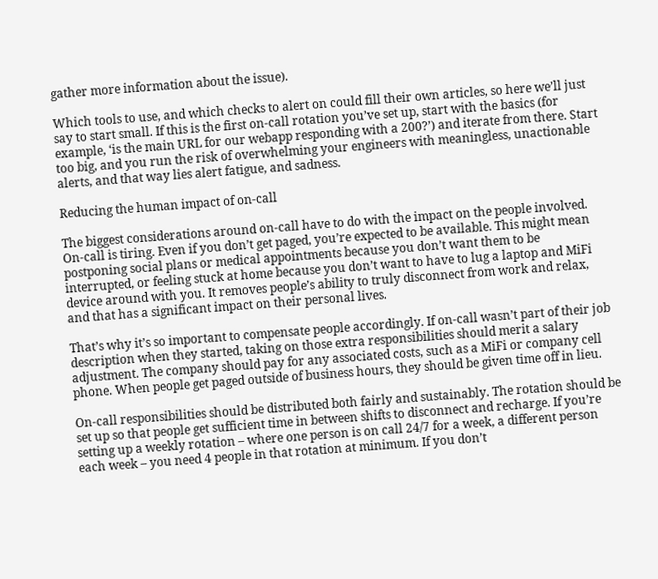gather more information about the issue).

Which tools to use, and which checks to alert on could fill their own articles, so here we’ll just say to start small. If this is the first on-call rotation you’ve set up, start with the basics (for example, ‘is the main URL for our webapp responding with a 200?’) and iterate from there. Start too big, and you run the risk of overwhelming your engineers with meaningless, unactionable alerts, and that way lies alert fatigue, and sadness.

Reducing the human impact of on-call

The biggest considerations around on-call have to do with the impact on the people involved. On-call is tiring. Even if you don’t get paged, you’re expected to be available. This might mean postponing social plans or medical appointments because you don’t want them to be interrupted, or feeling stuck at home because you don’t want to have to lug a laptop and MiFi device around with you. It removes people’s ability to truly disconnect from work and relax, and that has a significant impact on their personal lives.

That’s why it’s so important to compensate people accordingly. If on-call wasn’t part of their job description when they started, taking on those extra responsibilities should merit a salary adjustment. The company should pay for any associated costs, such as a MiFi or company cell phone. When people get paged outside of business hours, they should be given time off in lieu.

On-call responsibilities should be distributed both fairly and sustainably. The rotation should be set up so that people get sufficient time in between shifts to disconnect and recharge. If you’re setting up a weekly rotation – where one person is on call 24/7 for a week, a different person each week – you need 4 people in that rotation at minimum. If you don’t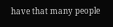have that many people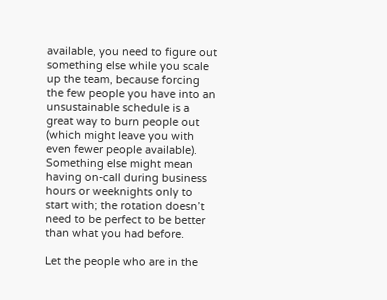available, you need to figure out something else while you scale up the team, because forcing the few people you have into an unsustainable schedule is a great way to burn people out (which might leave you with even fewer people available). Something else might mean having on-call during business hours or weeknights only to start with; the rotation doesn’t need to be perfect to be better than what you had before.

Let the people who are in the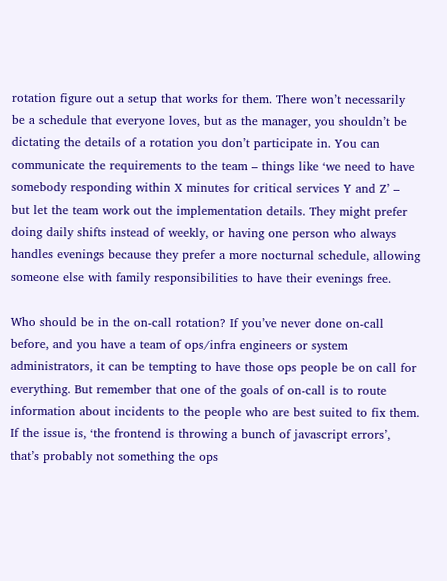rotation figure out a setup that works for them. There won’t necessarily be a schedule that everyone loves, but as the manager, you shouldn’t be dictating the details of a rotation you don’t participate in. You can communicate the requirements to the team – things like ‘we need to have somebody responding within X minutes for critical services Y and Z’ – but let the team work out the implementation details. They might prefer doing daily shifts instead of weekly, or having one person who always handles evenings because they prefer a more nocturnal schedule, allowing someone else with family responsibilities to have their evenings free.

Who should be in the on-call rotation? If you’ve never done on-call before, and you have a team of ops/infra engineers or system administrators, it can be tempting to have those ops people be on call for everything. But remember that one of the goals of on-call is to route information about incidents to the people who are best suited to fix them. If the issue is, ‘the frontend is throwing a bunch of javascript errors’, that’s probably not something the ops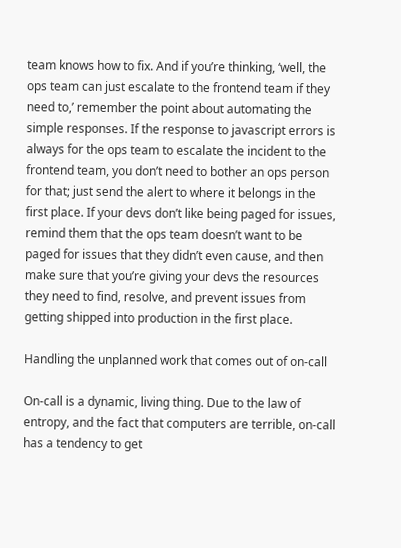team knows how to fix. And if you’re thinking, ‘well, the ops team can just escalate to the frontend team if they need to,’ remember the point about automating the simple responses. If the response to javascript errors is always for the ops team to escalate the incident to the frontend team, you don’t need to bother an ops person for that; just send the alert to where it belongs in the first place. If your devs don’t like being paged for issues, remind them that the ops team doesn’t want to be paged for issues that they didn’t even cause, and then make sure that you’re giving your devs the resources they need to find, resolve, and prevent issues from getting shipped into production in the first place.

Handling the unplanned work that comes out of on-call

On-call is a dynamic, living thing. Due to the law of entropy, and the fact that computers are terrible, on-call has a tendency to get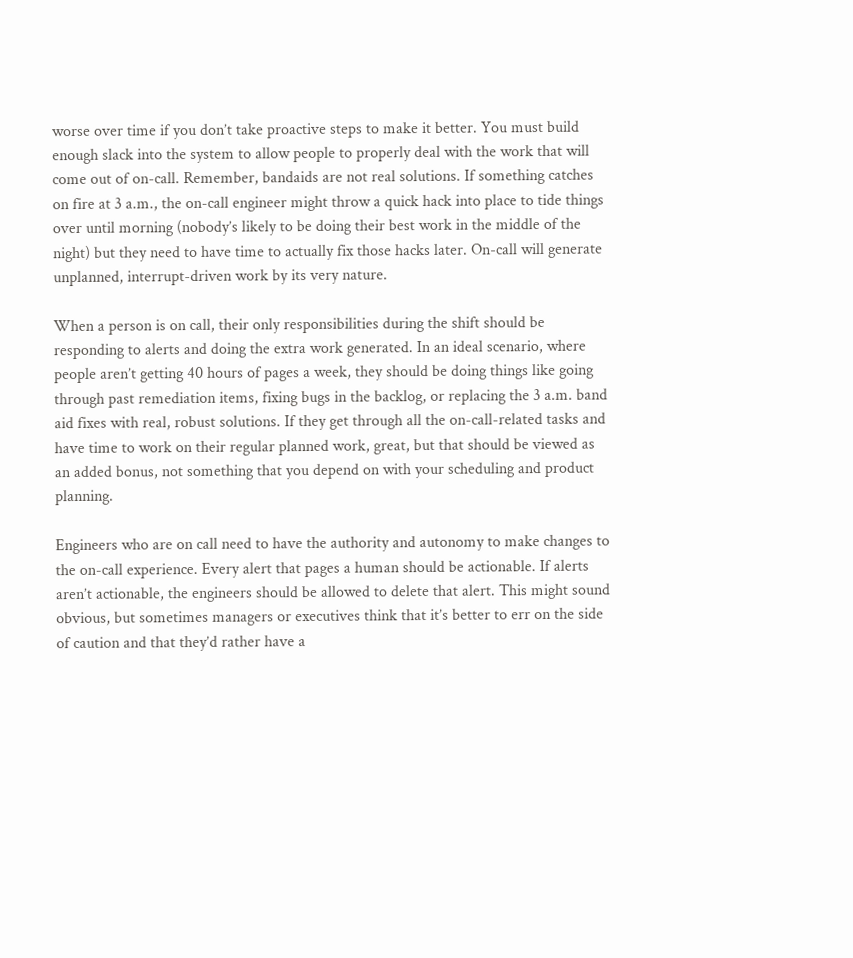worse over time if you don’t take proactive steps to make it better. You must build enough slack into the system to allow people to properly deal with the work that will come out of on-call. Remember, bandaids are not real solutions. If something catches on fire at 3 a.m., the on-call engineer might throw a quick hack into place to tide things over until morning (nobody’s likely to be doing their best work in the middle of the night) but they need to have time to actually fix those hacks later. On-call will generate unplanned, interrupt-driven work by its very nature.

When a person is on call, their only responsibilities during the shift should be responding to alerts and doing the extra work generated. In an ideal scenario, where people aren’t getting 40 hours of pages a week, they should be doing things like going through past remediation items, fixing bugs in the backlog, or replacing the 3 a.m. band aid fixes with real, robust solutions. If they get through all the on-call-related tasks and have time to work on their regular planned work, great, but that should be viewed as an added bonus, not something that you depend on with your scheduling and product planning.

Engineers who are on call need to have the authority and autonomy to make changes to the on-call experience. Every alert that pages a human should be actionable. If alerts aren’t actionable, the engineers should be allowed to delete that alert. This might sound obvious, but sometimes managers or executives think that it’s better to err on the side of caution and that they’d rather have a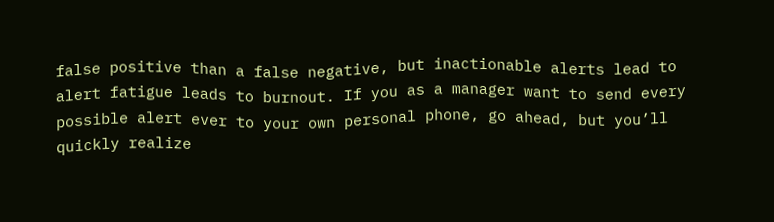false positive than a false negative, but inactionable alerts lead to alert fatigue leads to burnout. If you as a manager want to send every possible alert ever to your own personal phone, go ahead, but you’ll quickly realize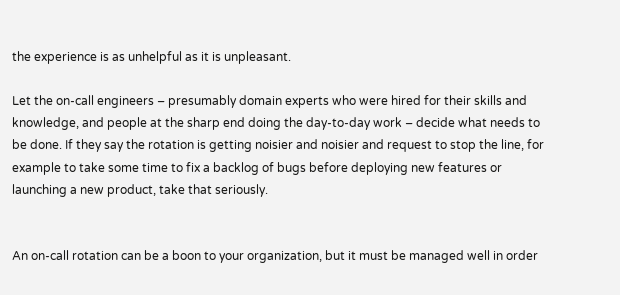the experience is as unhelpful as it is unpleasant.

Let the on-call engineers – presumably domain experts who were hired for their skills and knowledge, and people at the sharp end doing the day-to-day work – decide what needs to be done. If they say the rotation is getting noisier and noisier and request to stop the line, for example to take some time to fix a backlog of bugs before deploying new features or launching a new product, take that seriously.


An on-call rotation can be a boon to your organization, but it must be managed well in order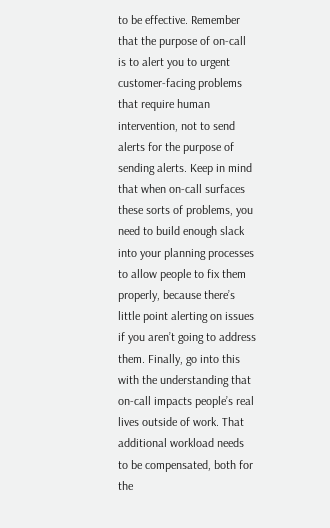to be effective. Remember that the purpose of on-call is to alert you to urgent customer-facing problems that require human intervention, not to send alerts for the purpose of sending alerts. Keep in mind that when on-call surfaces these sorts of problems, you need to build enough slack into your planning processes to allow people to fix them properly, because there’s little point alerting on issues if you aren’t going to address them. Finally, go into this with the understanding that on-call impacts people’s real lives outside of work. That additional workload needs to be compensated, both for the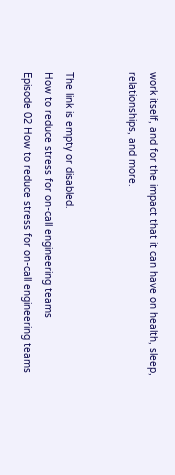work itself, and for the impact that it can have on health, sleep, relationships, and more.


The link is empty or disabled.
How to reduce stress for on-call engineering teams
Episode 02 How to reduce stress for on-call engineering teams